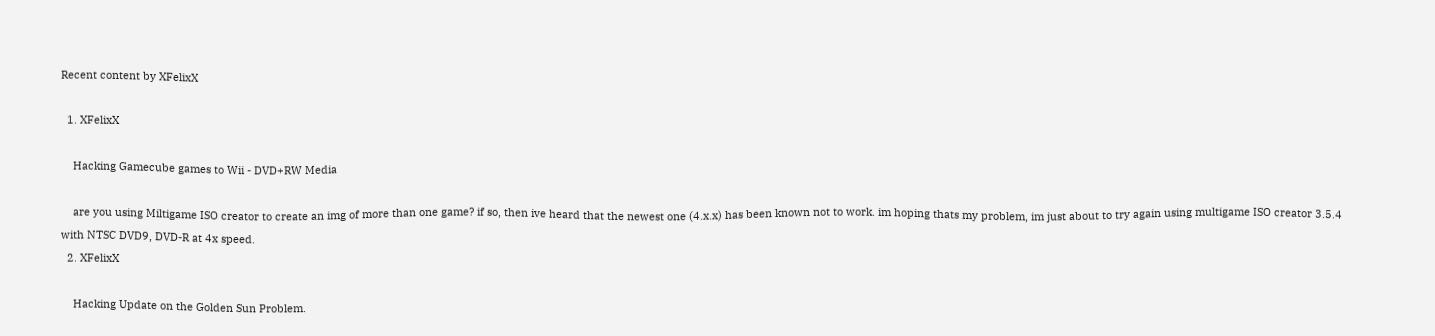Recent content by XFelixX

  1. XFelixX

    Hacking Gamecube games to Wii - DVD+RW Media

    are you using Miltigame ISO creator to create an img of more than one game? if so, then ive heard that the newest one (4.x.x) has been known not to work. im hoping thats my problem, im just about to try again using multigame ISO creator 3.5.4 with NTSC DVD9, DVD-R at 4x speed.
  2. XFelixX

    Hacking Update on the Golden Sun Problem.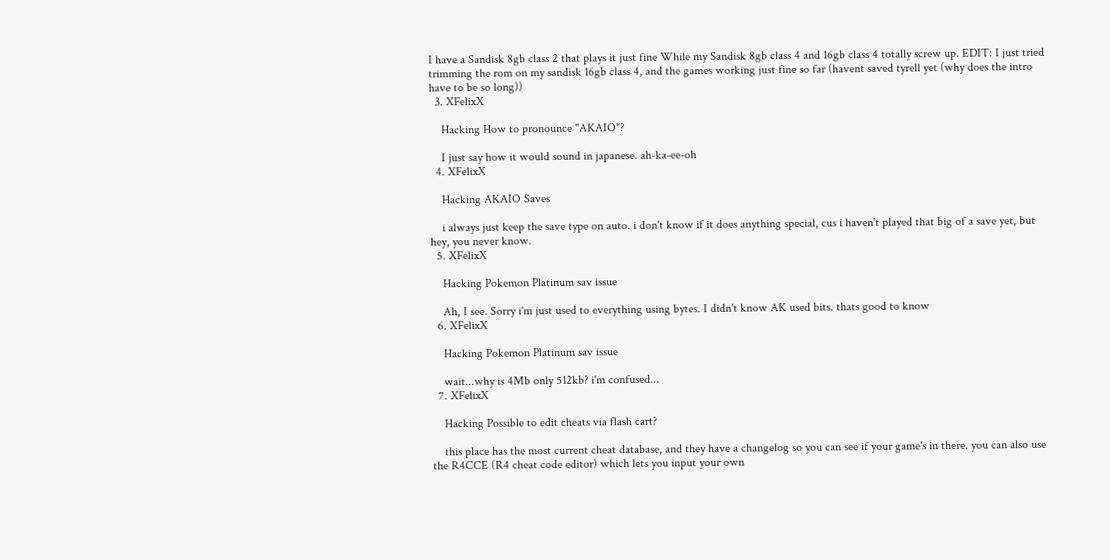I have a Sandisk 8gb class 2 that plays it just fine While my Sandisk 8gb class 4 and 16gb class 4 totally screw up. EDIT: I just tried trimming the rom on my sandisk 16gb class 4, and the games working just fine so far (havent saved tyrell yet (why does the intro have to be so long))
  3. XFelixX

    Hacking How to pronounce "AKAIO"?

    I just say how it would sound in japanese. ah-ka-ee-oh
  4. XFelixX

    Hacking AKAIO Saves

    i always just keep the save type on auto. i don't know if it does anything special, cus i haven't played that big of a save yet, but hey, you never know.
  5. XFelixX

    Hacking Pokemon Platinum sav issue

    Ah, I see. Sorry i'm just used to everything using bytes. I didn't know AK used bits. thats good to know
  6. XFelixX

    Hacking Pokemon Platinum sav issue

    wait...why is 4Mb only 512kb? i'm confused...
  7. XFelixX

    Hacking Possible to edit cheats via flash cart?

    this place has the most current cheat database, and they have a changelog so you can see if your game's in there. you can also use the R4CCE (R4 cheat code editor) which lets you input your own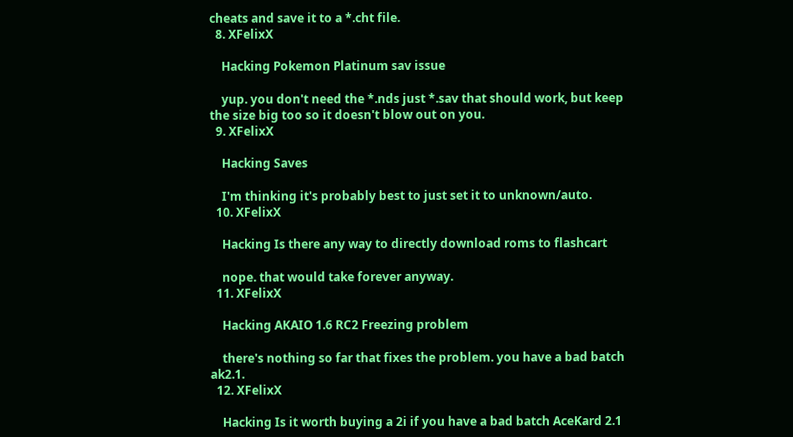cheats and save it to a *.cht file.
  8. XFelixX

    Hacking Pokemon Platinum sav issue

    yup. you don't need the *.nds just *.sav that should work, but keep the size big too so it doesn't blow out on you.
  9. XFelixX

    Hacking Saves

    I'm thinking it's probably best to just set it to unknown/auto.
  10. XFelixX

    Hacking Is there any way to directly download roms to flashcart

    nope. that would take forever anyway.
  11. XFelixX

    Hacking AKAIO 1.6 RC2 Freezing problem

    there's nothing so far that fixes the problem. you have a bad batch ak2.1.
  12. XFelixX

    Hacking Is it worth buying a 2i if you have a bad batch AceKard 2.1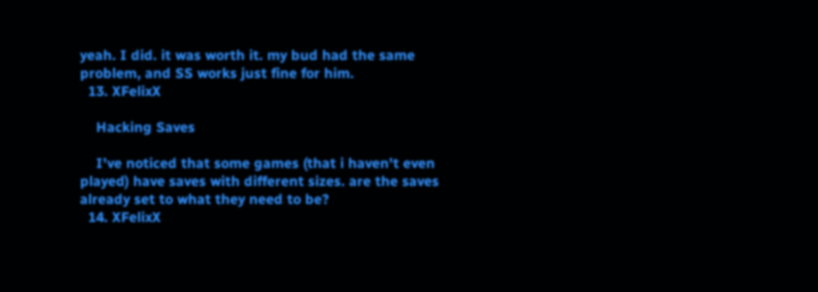yeah. I did. it was worth it. my bud had the same problem, and SS works just fine for him.
  13. XFelixX

    Hacking Saves

    I've noticed that some games (that i haven't even played) have saves with different sizes. are the saves already set to what they need to be?
  14. XFelixX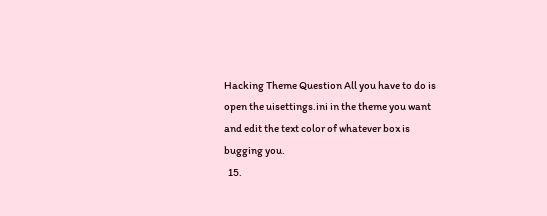Hacking Theme Question All you have to do is open the uisettings.ini in the theme you want and edit the text color of whatever box is bugging you.
  15.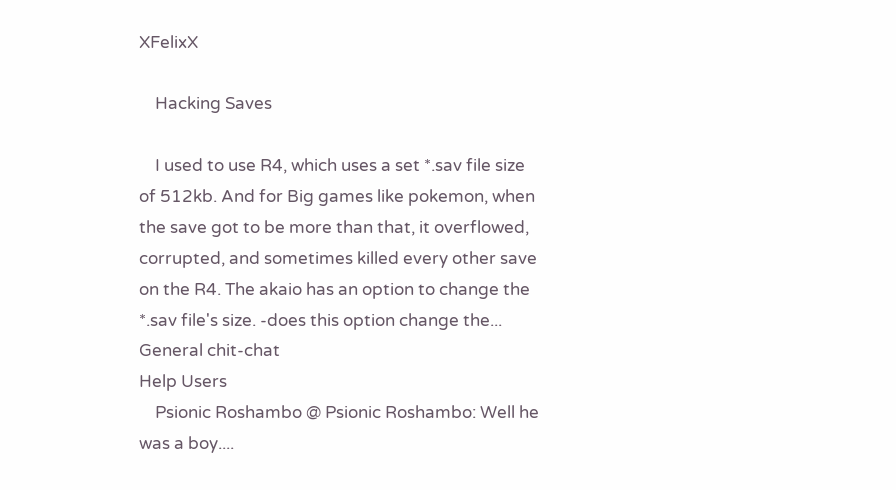XFelixX

    Hacking Saves

    I used to use R4, which uses a set *.sav file size of 512kb. And for Big games like pokemon, when the save got to be more than that, it overflowed, corrupted, and sometimes killed every other save on the R4. The akaio has an option to change the *.sav file's size. -does this option change the...
General chit-chat
Help Users
    Psionic Roshambo @ Psionic Roshambo: Well he was a boy....